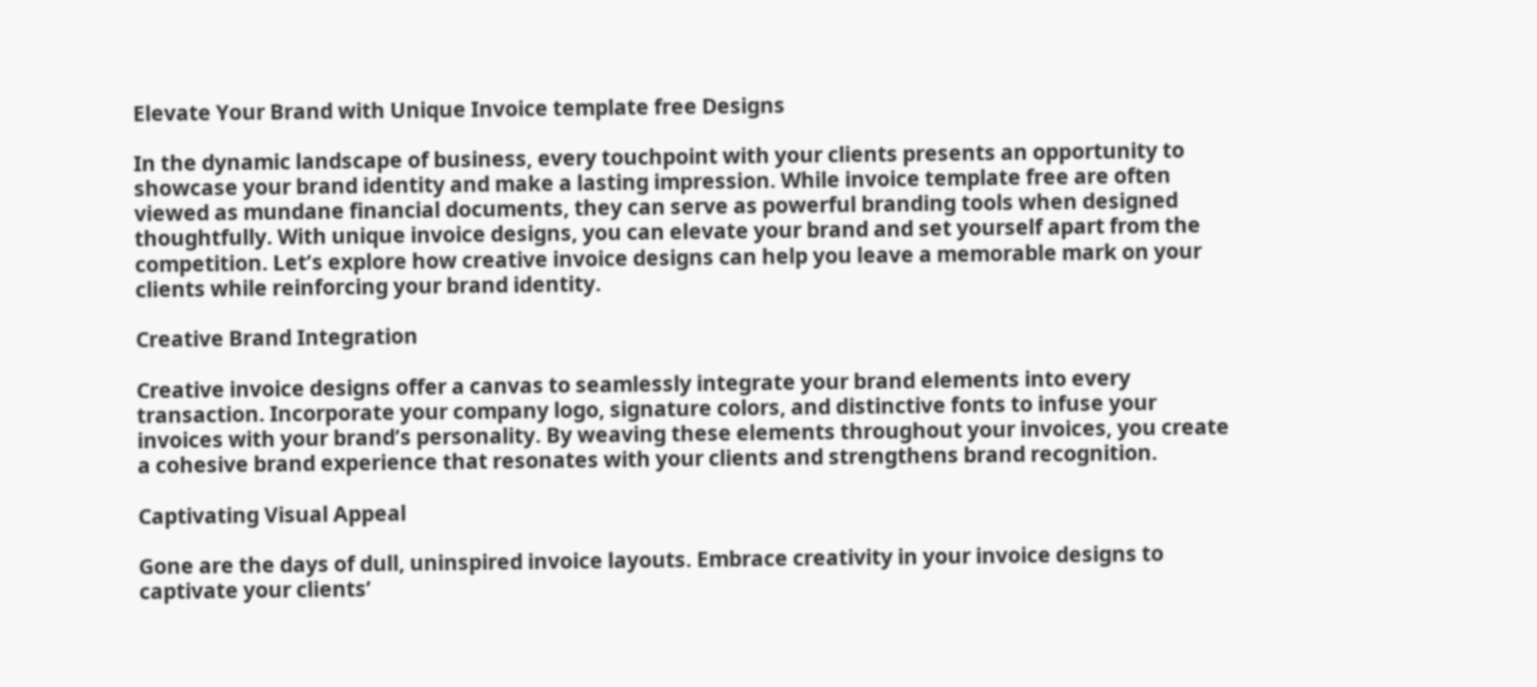Elevate Your Brand with Unique Invoice template free Designs

In the dynamic landscape of business, every touchpoint with your clients presents an opportunity to showcase your brand identity and make a lasting impression. While invoice template free are often viewed as mundane financial documents, they can serve as powerful branding tools when designed thoughtfully. With unique invoice designs, you can elevate your brand and set yourself apart from the competition. Let’s explore how creative invoice designs can help you leave a memorable mark on your clients while reinforcing your brand identity.

Creative Brand Integration

Creative invoice designs offer a canvas to seamlessly integrate your brand elements into every transaction. Incorporate your company logo, signature colors, and distinctive fonts to infuse your invoices with your brand’s personality. By weaving these elements throughout your invoices, you create a cohesive brand experience that resonates with your clients and strengthens brand recognition.

Captivating Visual Appeal

Gone are the days of dull, uninspired invoice layouts. Embrace creativity in your invoice designs to captivate your clients’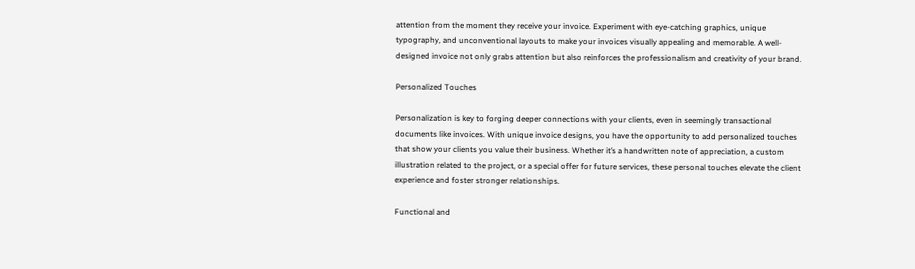attention from the moment they receive your invoice. Experiment with eye-catching graphics, unique typography, and unconventional layouts to make your invoices visually appealing and memorable. A well-designed invoice not only grabs attention but also reinforces the professionalism and creativity of your brand.

Personalized Touches

Personalization is key to forging deeper connections with your clients, even in seemingly transactional documents like invoices. With unique invoice designs, you have the opportunity to add personalized touches that show your clients you value their business. Whether it’s a handwritten note of appreciation, a custom illustration related to the project, or a special offer for future services, these personal touches elevate the client experience and foster stronger relationships.

Functional and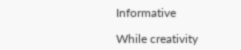Informative

While creativity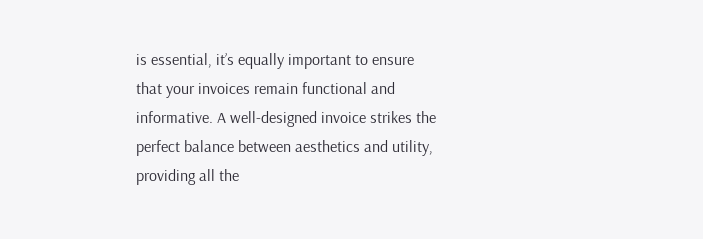is essential, it’s equally important to ensure that your invoices remain functional and informative. A well-designed invoice strikes the perfect balance between aesthetics and utility, providing all the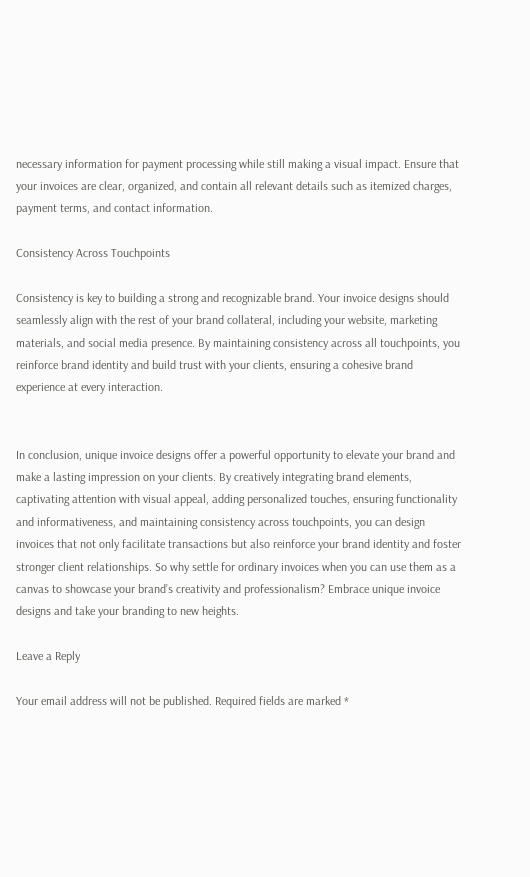necessary information for payment processing while still making a visual impact. Ensure that your invoices are clear, organized, and contain all relevant details such as itemized charges, payment terms, and contact information.

Consistency Across Touchpoints

Consistency is key to building a strong and recognizable brand. Your invoice designs should seamlessly align with the rest of your brand collateral, including your website, marketing materials, and social media presence. By maintaining consistency across all touchpoints, you reinforce brand identity and build trust with your clients, ensuring a cohesive brand experience at every interaction.


In conclusion, unique invoice designs offer a powerful opportunity to elevate your brand and make a lasting impression on your clients. By creatively integrating brand elements, captivating attention with visual appeal, adding personalized touches, ensuring functionality and informativeness, and maintaining consistency across touchpoints, you can design invoices that not only facilitate transactions but also reinforce your brand identity and foster stronger client relationships. So why settle for ordinary invoices when you can use them as a canvas to showcase your brand’s creativity and professionalism? Embrace unique invoice designs and take your branding to new heights.

Leave a Reply

Your email address will not be published. Required fields are marked *